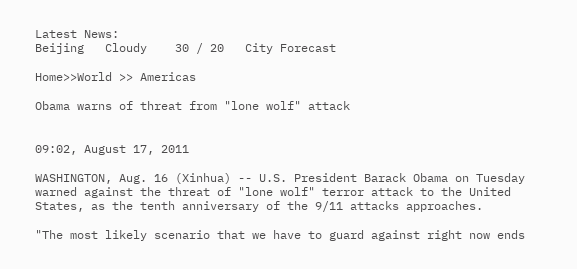Latest News:
Beijing   Cloudy    30 / 20   City Forecast

Home>>World >> Americas

Obama warns of threat from "lone wolf" attack


09:02, August 17, 2011

WASHINGTON, Aug. 16 (Xinhua) -- U.S. President Barack Obama on Tuesday warned against the threat of "lone wolf" terror attack to the United States, as the tenth anniversary of the 9/11 attacks approaches.

"The most likely scenario that we have to guard against right now ends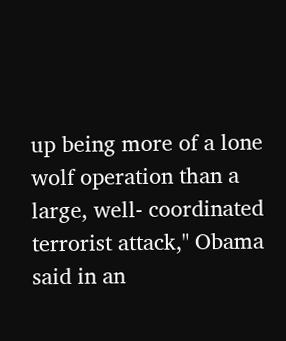up being more of a lone wolf operation than a large, well- coordinated terrorist attack," Obama said in an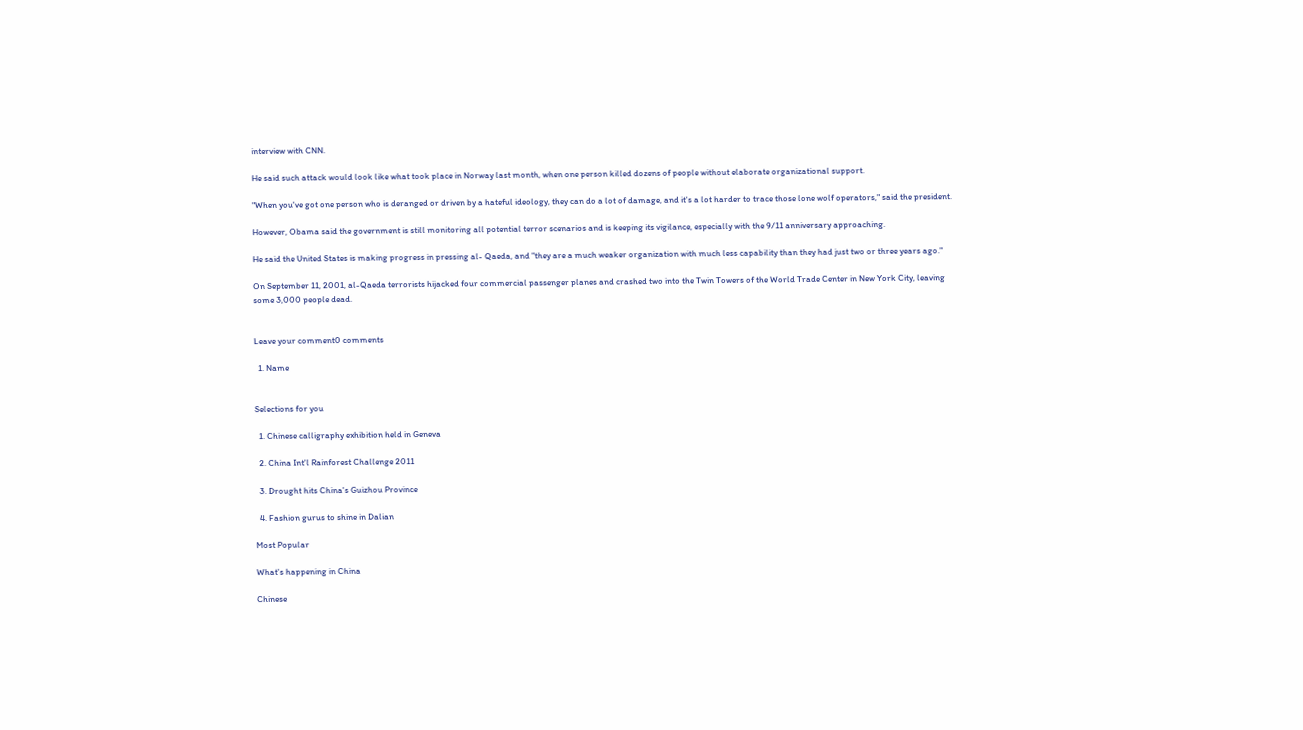interview with CNN.

He said such attack would look like what took place in Norway last month, when one person killed dozens of people without elaborate organizational support.

"When you've got one person who is deranged or driven by a hateful ideology, they can do a lot of damage, and it's a lot harder to trace those lone wolf operators," said the president.

However, Obama said the government is still monitoring all potential terror scenarios and is keeping its vigilance, especially with the 9/11 anniversary approaching.

He said the United States is making progress in pressing al- Qaeda, and "they are a much weaker organization with much less capability than they had just two or three years ago."

On September 11, 2001, al-Qaeda terrorists hijacked four commercial passenger planes and crashed two into the Twin Towers of the World Trade Center in New York City, leaving some 3,000 people dead.


Leave your comment0 comments

  1. Name


Selections for you

  1. Chinese calligraphy exhibition held in Geneva

  2. China Int'l Rainforest Challenge 2011

  3. Drought hits China's Guizhou Province

  4. Fashion gurus to shine in Dalian

Most Popular

What's happening in China

Chinese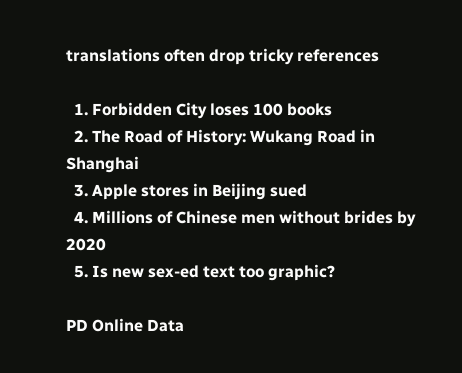translations often drop tricky references

  1. Forbidden City loses 100 books
  2. The Road of History: Wukang Road in Shanghai
  3. Apple stores in Beijing sued
  4. Millions of Chinese men without brides by 2020
  5. Is new sex-ed text too graphic?

PD Online Data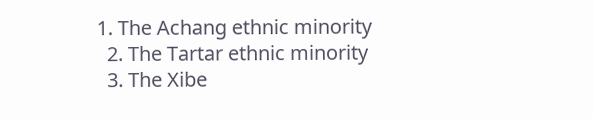1. The Achang ethnic minority
  2. The Tartar ethnic minority
  3. The Xibe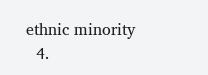ethnic minority
  4.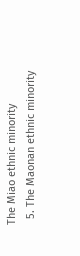The Miao ethnic minority
  5. The Maonan ethnic minority